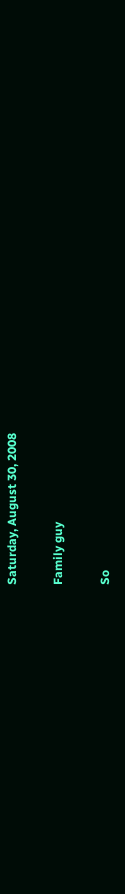Saturday, August 30, 2008

Family guy

So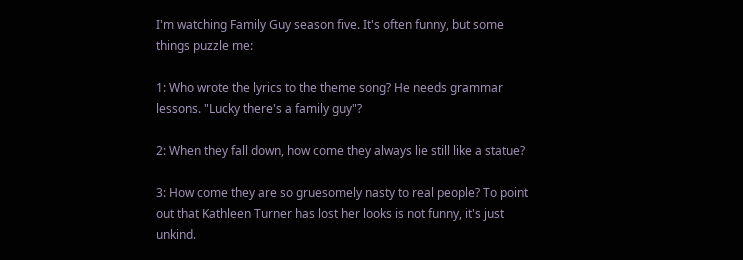I'm watching Family Guy season five. It's often funny, but some things puzzle me:

1: Who wrote the lyrics to the theme song? He needs grammar lessons. "Lucky there's a family guy"?

2: When they fall down, how come they always lie still like a statue?

3: How come they are so gruesomely nasty to real people? To point out that Kathleen Turner has lost her looks is not funny, it's just unkind.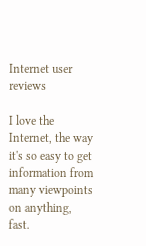Internet user reviews

I love the Internet, the way it's so easy to get information from many viewpoints on anything, fast.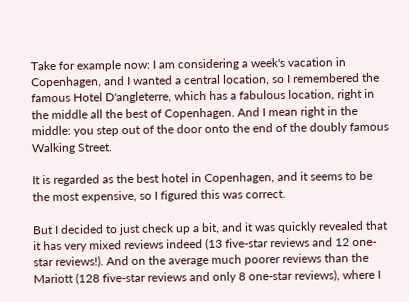Take for example now: I am considering a week's vacation in Copenhagen, and I wanted a central location, so I remembered the famous Hotel D'angleterre, which has a fabulous location, right in the middle all the best of Copenhagen. And I mean right in the middle: you step out of the door onto the end of the doubly famous Walking Street.

It is regarded as the best hotel in Copenhagen, and it seems to be the most expensive, so I figured this was correct.

But I decided to just check up a bit, and it was quickly revealed that it has very mixed reviews indeed (13 five-star reviews and 12 one-star reviews!). And on the average much poorer reviews than the Mariott (128 five-star reviews and only 8 one-star reviews), where I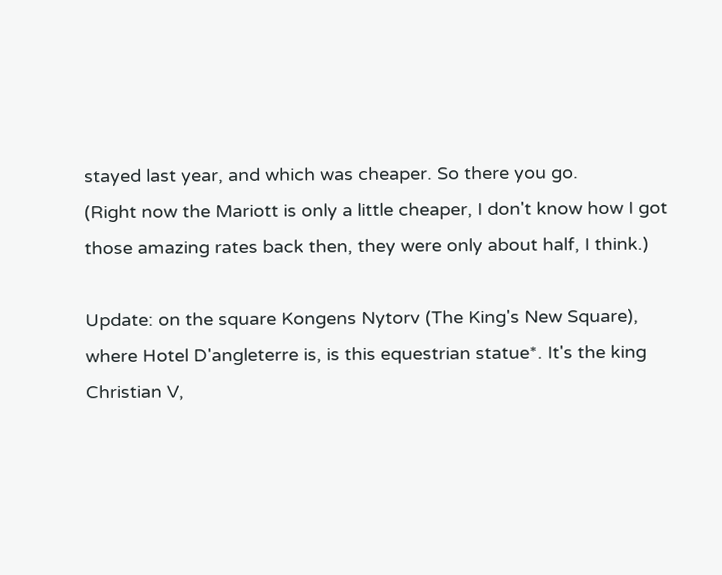stayed last year, and which was cheaper. So there you go.
(Right now the Mariott is only a little cheaper, I don't know how I got those amazing rates back then, they were only about half, I think.)

Update: on the square Kongens Nytorv (The King's New Square), where Hotel D'angleterre is, is this equestrian statue*. It's the king Christian V,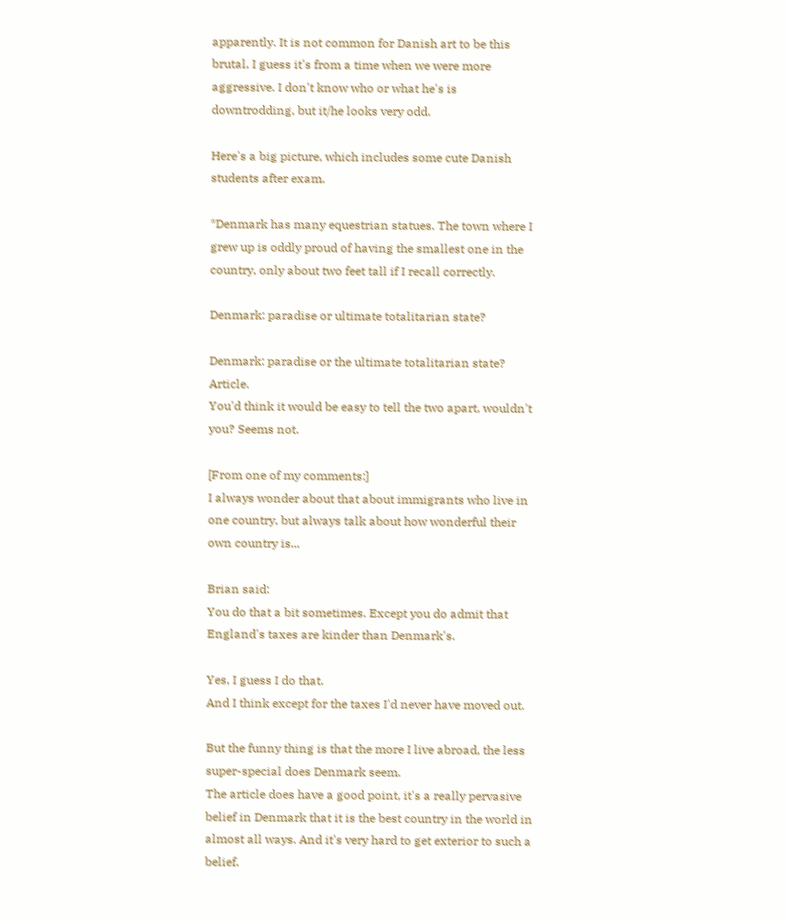apparently. It is not common for Danish art to be this brutal, I guess it's from a time when we were more aggressive. I don't know who or what he's is downtrodding, but it/he looks very odd.

Here's a big picture, which includes some cute Danish students after exam.

*Denmark has many equestrian statues. The town where I grew up is oddly proud of having the smallest one in the country, only about two feet tall if I recall correctly.

Denmark: paradise or ultimate totalitarian state?

Denmark: paradise or the ultimate totalitarian state? Article.
You'd think it would be easy to tell the two apart, wouldn't you? Seems not.

[From one of my comments:]
I always wonder about that about immigrants who live in one country, but always talk about how wonderful their own country is...

Brian said:
You do that a bit sometimes. Except you do admit that England's taxes are kinder than Denmark's.

Yes, I guess I do that.
And I think except for the taxes I'd never have moved out.

But the funny thing is that the more I live abroad, the less super-special does Denmark seem.
The article does have a good point, it's a really pervasive belief in Denmark that it is the best country in the world in almost all ways. And it's very hard to get exterior to such a belief.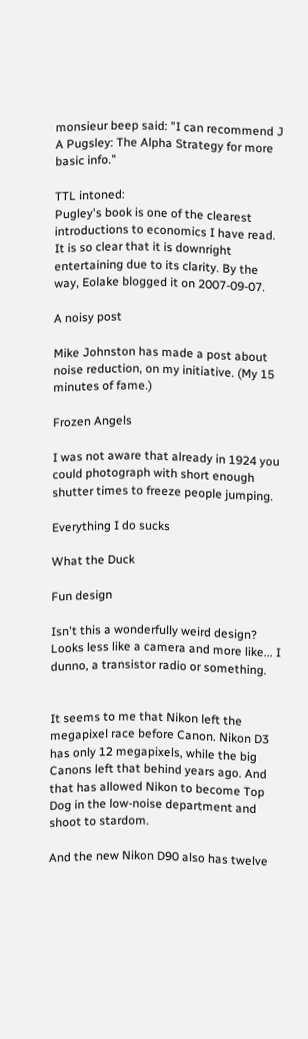monsieur beep said: "I can recommend J A Pugsley: The Alpha Strategy for more basic info."

TTL intoned:
Pugley's book is one of the clearest introductions to economics I have read. It is so clear that it is downright entertaining due to its clarity. By the way, Eolake blogged it on 2007-09-07.

A noisy post

Mike Johnston has made a post about noise reduction, on my initiative. (My 15 minutes of fame.)

Frozen Angels

I was not aware that already in 1924 you could photograph with short enough shutter times to freeze people jumping.

Everything I do sucks

What the Duck

Fun design

Isn't this a wonderfully weird design? Looks less like a camera and more like... I dunno, a transistor radio or something.


It seems to me that Nikon left the megapixel race before Canon. Nikon D3 has only 12 megapixels, while the big Canons left that behind years ago. And that has allowed Nikon to become Top Dog in the low-noise department and shoot to stardom.

And the new Nikon D90 also has twelve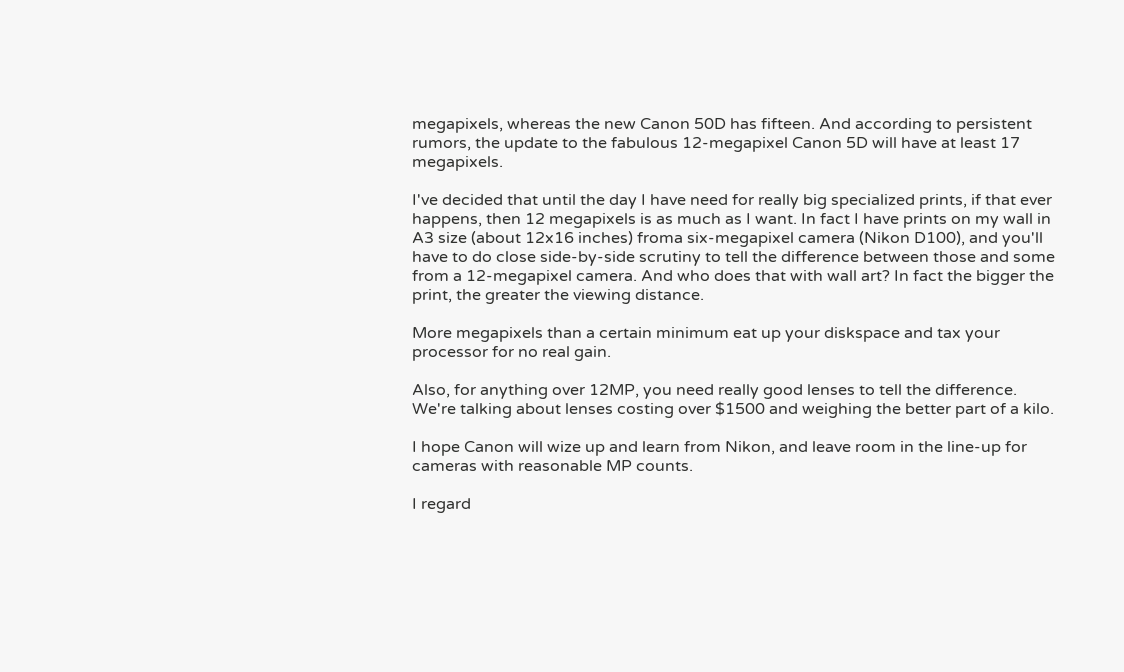megapixels, whereas the new Canon 50D has fifteen. And according to persistent rumors, the update to the fabulous 12-megapixel Canon 5D will have at least 17 megapixels.

I've decided that until the day I have need for really big specialized prints, if that ever happens, then 12 megapixels is as much as I want. In fact I have prints on my wall in A3 size (about 12x16 inches) froma six-megapixel camera (Nikon D100), and you'll have to do close side-by-side scrutiny to tell the difference between those and some from a 12-megapixel camera. And who does that with wall art? In fact the bigger the print, the greater the viewing distance.

More megapixels than a certain minimum eat up your diskspace and tax your processor for no real gain.

Also, for anything over 12MP, you need really good lenses to tell the difference. We're talking about lenses costing over $1500 and weighing the better part of a kilo.

I hope Canon will wize up and learn from Nikon, and leave room in the line-up for cameras with reasonable MP counts.

I regard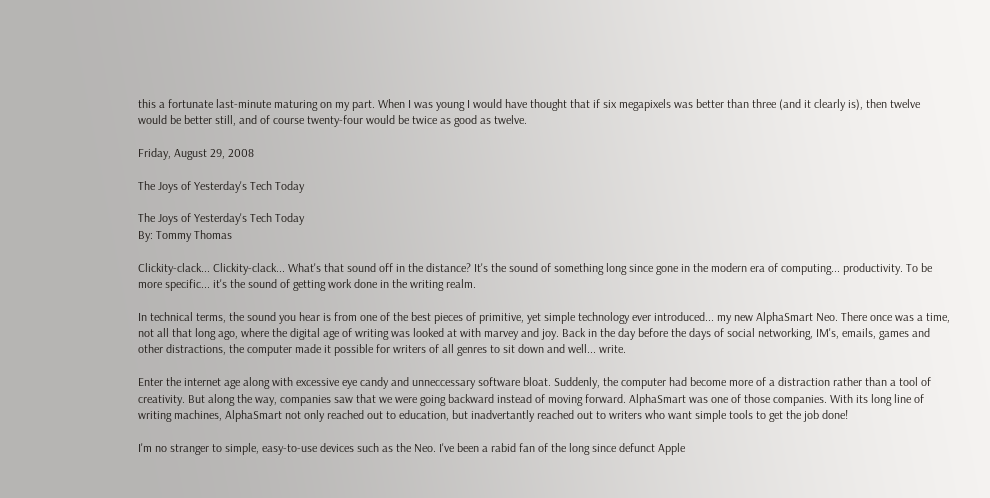this a fortunate last-minute maturing on my part. When I was young I would have thought that if six megapixels was better than three (and it clearly is), then twelve would be better still, and of course twenty-four would be twice as good as twelve.

Friday, August 29, 2008

The Joys of Yesterday's Tech Today

The Joys of Yesterday's Tech Today
By: Tommy Thomas

Clickity-clack... Clickity-clack... What's that sound off in the distance? It's the sound of something long since gone in the modern era of computing... productivity. To be more specific... it's the sound of getting work done in the writing realm.

In technical terms, the sound you hear is from one of the best pieces of primitive, yet simple technology ever introduced... my new AlphaSmart Neo. There once was a time, not all that long ago, where the digital age of writing was looked at with marvey and joy. Back in the day before the days of social networking, IM's, emails, games and other distractions, the computer made it possible for writers of all genres to sit down and well... write.

Enter the internet age along with excessive eye candy and unneccessary software bloat. Suddenly, the computer had become more of a distraction rather than a tool of creativity. But along the way, companies saw that we were going backward instead of moving forward. AlphaSmart was one of those companies. With its long line of writing machines, AlphaSmart not only reached out to education, but inadvertantly reached out to writers who want simple tools to get the job done!

I'm no stranger to simple, easy-to-use devices such as the Neo. I've been a rabid fan of the long since defunct Apple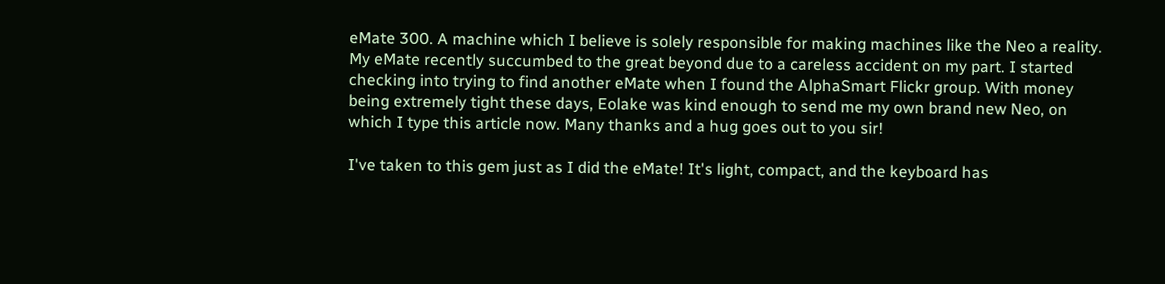eMate 300. A machine which I believe is solely responsible for making machines like the Neo a reality. My eMate recently succumbed to the great beyond due to a careless accident on my part. I started checking into trying to find another eMate when I found the AlphaSmart Flickr group. With money being extremely tight these days, Eolake was kind enough to send me my own brand new Neo, on which I type this article now. Many thanks and a hug goes out to you sir!

I've taken to this gem just as I did the eMate! It's light, compact, and the keyboard has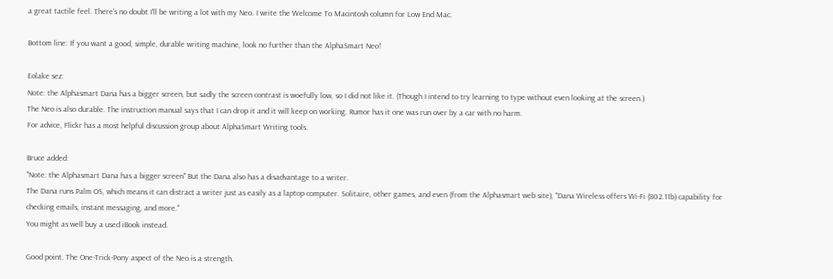a great tactile feel. There's no doubt I'll be writing a lot with my Neo. I write the Welcome To Macintosh column for Low End Mac.

Bottom line: If you want a good, simple, durable writing machine, look no further than the AlphaSmart Neo!

Eolake sez:
Note: the Alphasmart Dana has a bigger screen, but sadly the screen contrast is woefully low, so I did not like it. (Though I intend to try learning to type without even looking at the screen.)
The Neo is also durable. The instruction manual says that I can drop it and it will keep on working. Rumor has it one was run over by a car with no harm.
For advice, Flickr has a most helpful discussion group about AlphaSmart Writing tools.

Bruce added:
"Note: the Alphasmart Dana has a bigger screen" But the Dana also has a disadvantage to a writer.
The Dana runs Palm OS, which means it can distract a writer just as easily as a laptop computer. Solitaire, other games, and even (from the Alphasmart web site), "Dana Wireless offers Wi-Fi (802.11b) capability for checking emails, instant messaging, and more."
You might as well buy a used iBook instead.

Good point. The One-Trick-Pony aspect of the Neo is a strength.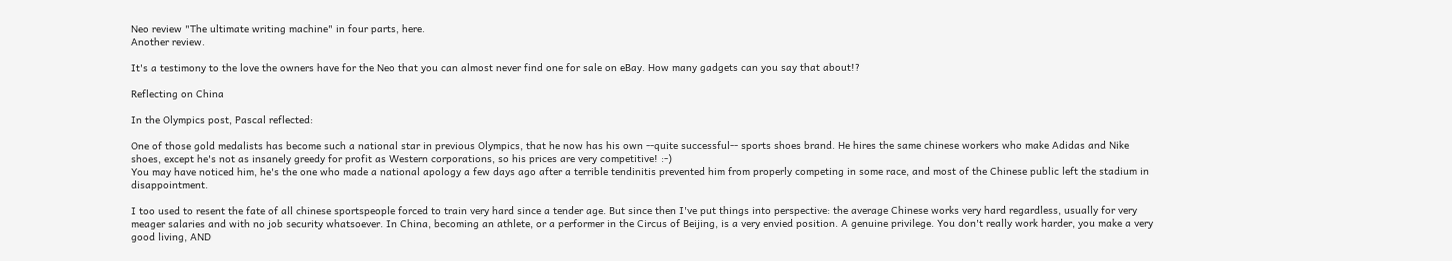Neo review "The ultimate writing machine" in four parts, here.
Another review.

It's a testimony to the love the owners have for the Neo that you can almost never find one for sale on eBay. How many gadgets can you say that about!?

Reflecting on China

In the Olympics post, Pascal reflected:

One of those gold medalists has become such a national star in previous Olympics, that he now has his own --quite successful-- sports shoes brand. He hires the same chinese workers who make Adidas and Nike shoes, except he's not as insanely greedy for profit as Western corporations, so his prices are very competitive! :-)
You may have noticed him, he's the one who made a national apology a few days ago after a terrible tendinitis prevented him from properly competing in some race, and most of the Chinese public left the stadium in disappointment.

I too used to resent the fate of all chinese sportspeople forced to train very hard since a tender age. But since then I've put things into perspective: the average Chinese works very hard regardless, usually for very meager salaries and with no job security whatsoever. In China, becoming an athlete, or a performer in the Circus of Beijing, is a very envied position. A genuine privilege. You don't really work harder, you make a very good living, AND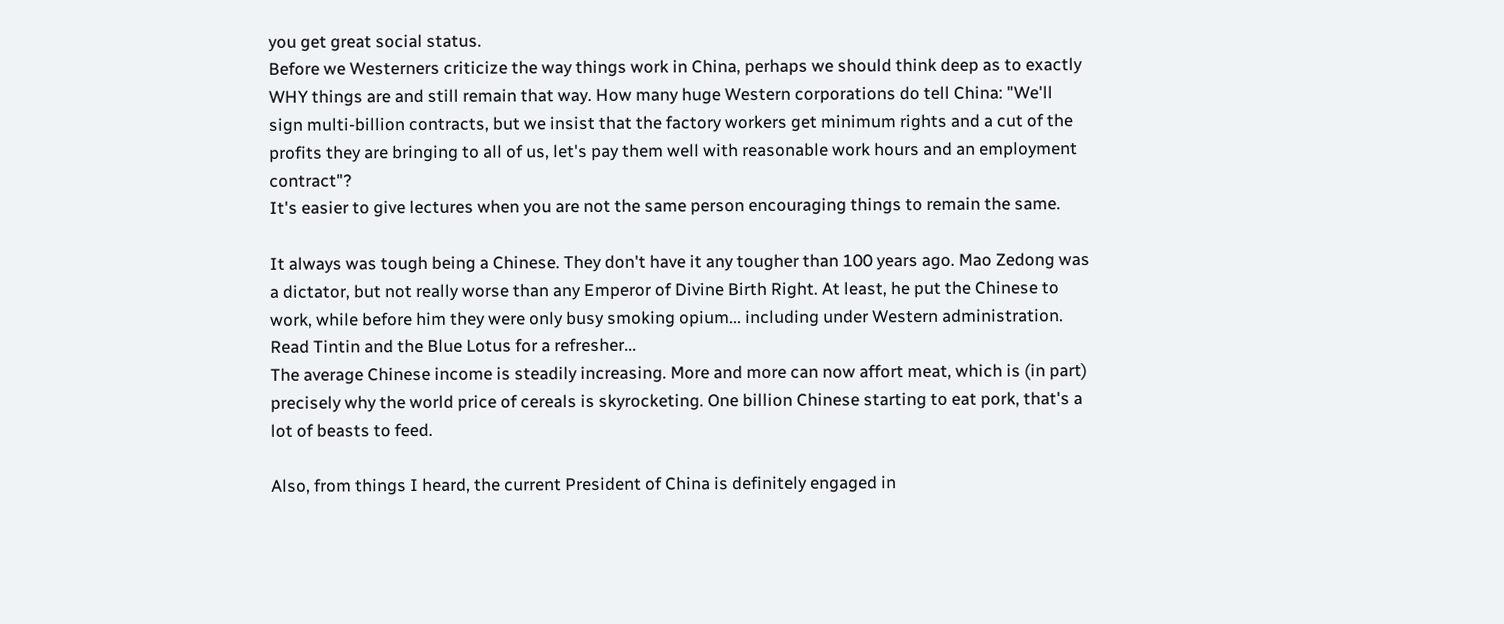you get great social status.
Before we Westerners criticize the way things work in China, perhaps we should think deep as to exactly WHY things are and still remain that way. How many huge Western corporations do tell China: "We'll sign multi-billion contracts, but we insist that the factory workers get minimum rights and a cut of the profits they are bringing to all of us, let's pay them well with reasonable work hours and an employment contract"?
It's easier to give lectures when you are not the same person encouraging things to remain the same.

It always was tough being a Chinese. They don't have it any tougher than 100 years ago. Mao Zedong was a dictator, but not really worse than any Emperor of Divine Birth Right. At least, he put the Chinese to work, while before him they were only busy smoking opium... including under Western administration. Read Tintin and the Blue Lotus for a refresher...
The average Chinese income is steadily increasing. More and more can now affort meat, which is (in part) precisely why the world price of cereals is skyrocketing. One billion Chinese starting to eat pork, that's a lot of beasts to feed.

Also, from things I heard, the current President of China is definitely engaged in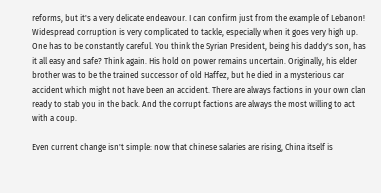reforms, but it's a very delicate endeavour. I can confirm just from the example of Lebanon! Widespread corruption is very complicated to tackle, especially when it goes very high up. One has to be constantly careful. You think the Syrian President, being his daddy's son, has it all easy and safe? Think again. His hold on power remains uncertain. Originally, his elder brother was to be the trained successor of old Haffez, but he died in a mysterious car accident which might not have been an accident. There are always factions in your own clan ready to stab you in the back. And the corrupt factions are always the most willing to act with a coup.

Even current change isn't simple: now that chinese salaries are rising, China itself is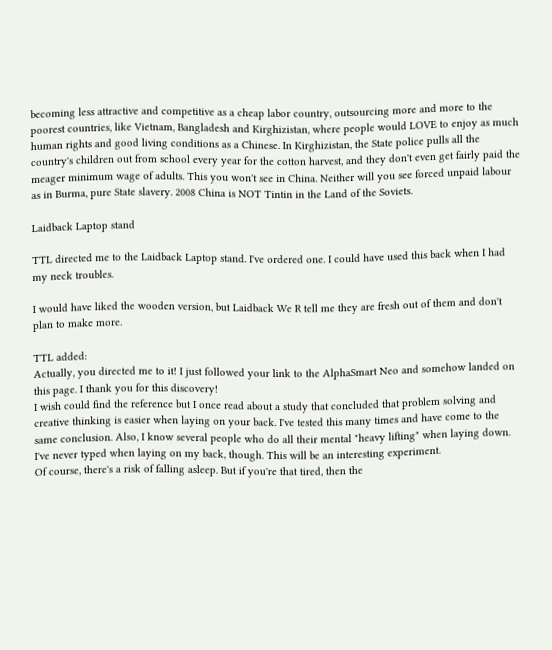becoming less attractive and competitive as a cheap labor country, outsourcing more and more to the poorest countries, like Vietnam, Bangladesh and Kirghizistan, where people would LOVE to enjoy as much human rights and good living conditions as a Chinese. In Kirghizistan, the State police pulls all the country's children out from school every year for the cotton harvest, and they don't even get fairly paid the meager minimum wage of adults. This you won't see in China. Neither will you see forced unpaid labour as in Burma, pure State slavery. 2008 China is NOT Tintin in the Land of the Soviets.

Laidback Laptop stand

TTL directed me to the Laidback Laptop stand. I've ordered one. I could have used this back when I had my neck troubles.

I would have liked the wooden version, but Laidback We R tell me they are fresh out of them and don't plan to make more.

TTL added:
Actually, you directed me to it! I just followed your link to the AlphaSmart Neo and somehow landed on this page. I thank you for this discovery!
I wish could find the reference but I once read about a study that concluded that problem solving and creative thinking is easier when laying on your back. I've tested this many times and have come to the same conclusion. Also, I know several people who do all their mental "heavy lifting" when laying down. I've never typed when laying on my back, though. This will be an interesting experiment.
Of course, there's a risk of falling asleep. But if you're that tired, then the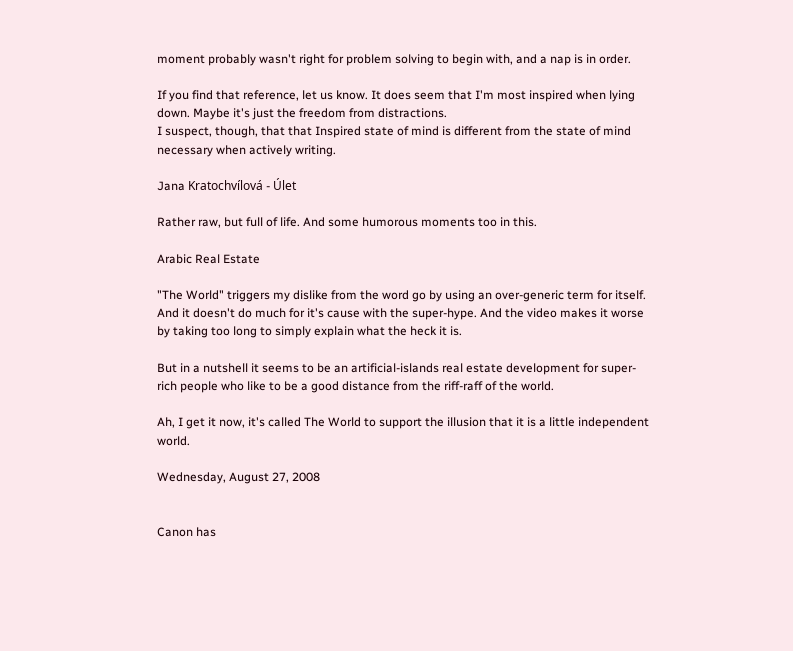moment probably wasn't right for problem solving to begin with, and a nap is in order.

If you find that reference, let us know. It does seem that I'm most inspired when lying down. Maybe it's just the freedom from distractions.
I suspect, though, that that Inspired state of mind is different from the state of mind necessary when actively writing.

Jana Kratochvílová - Úlet

Rather raw, but full of life. And some humorous moments too in this.

Arabic Real Estate

"The World" triggers my dislike from the word go by using an over-generic term for itself. And it doesn't do much for it's cause with the super-hype. And the video makes it worse by taking too long to simply explain what the heck it is.

But in a nutshell it seems to be an artificial-islands real estate development for super-rich people who like to be a good distance from the riff-raff of the world.

Ah, I get it now, it's called The World to support the illusion that it is a little independent world.

Wednesday, August 27, 2008


Canon has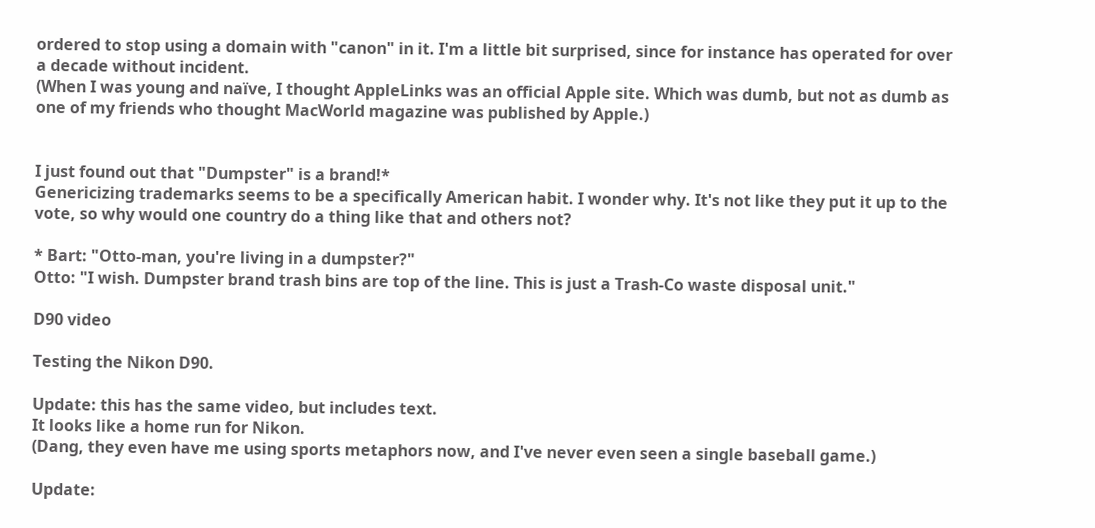ordered to stop using a domain with "canon" in it. I'm a little bit surprised, since for instance has operated for over a decade without incident.
(When I was young and naïve, I thought AppleLinks was an official Apple site. Which was dumb, but not as dumb as one of my friends who thought MacWorld magazine was published by Apple.)


I just found out that "Dumpster" is a brand!*
Genericizing trademarks seems to be a specifically American habit. I wonder why. It's not like they put it up to the vote, so why would one country do a thing like that and others not?

* Bart: "Otto-man, you're living in a dumpster?"
Otto: "I wish. Dumpster brand trash bins are top of the line. This is just a Trash-Co waste disposal unit."

D90 video

Testing the Nikon D90.

Update: this has the same video, but includes text.
It looks like a home run for Nikon.
(Dang, they even have me using sports metaphors now, and I've never even seen a single baseball game.)

Update: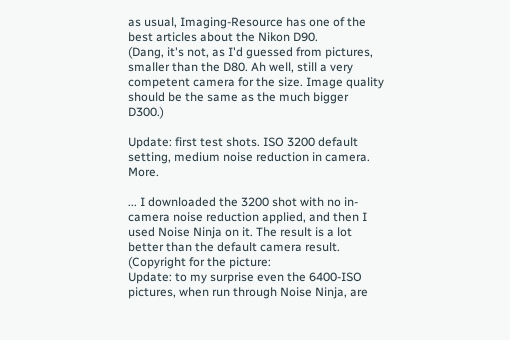as usual, Imaging-Resource has one of the best articles about the Nikon D90.
(Dang, it's not, as I'd guessed from pictures, smaller than the D80. Ah well, still a very competent camera for the size. Image quality should be the same as the much bigger D300.)

Update: first test shots. ISO 3200 default setting, medium noise reduction in camera. More.

... I downloaded the 3200 shot with no in-camera noise reduction applied, and then I used Noise Ninja on it. The result is a lot better than the default camera result. (Copyright for the picture:
Update: to my surprise even the 6400-ISO pictures, when run through Noise Ninja, are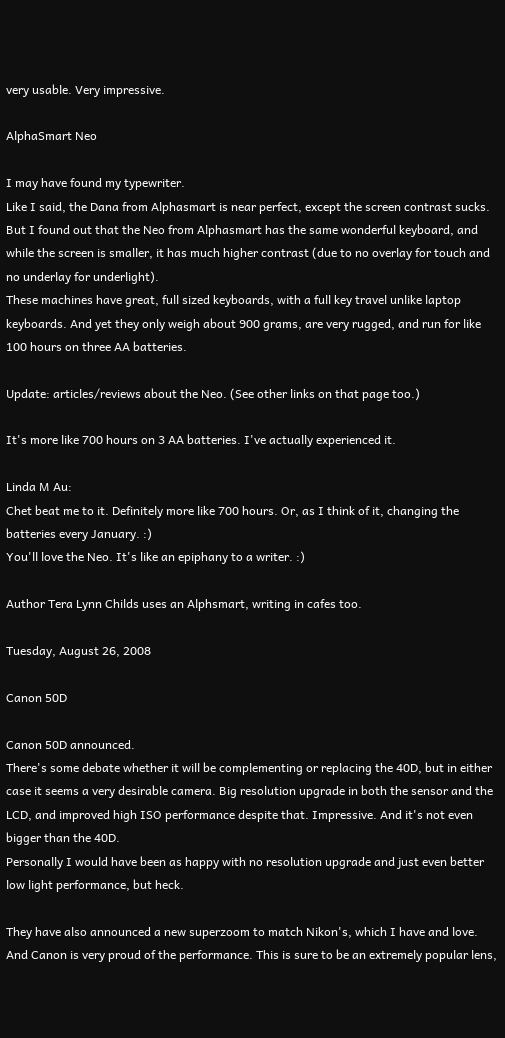very usable. Very impressive.

AlphaSmart Neo

I may have found my typewriter.
Like I said, the Dana from Alphasmart is near perfect, except the screen contrast sucks.
But I found out that the Neo from Alphasmart has the same wonderful keyboard, and while the screen is smaller, it has much higher contrast (due to no overlay for touch and no underlay for underlight).
These machines have great, full sized keyboards, with a full key travel unlike laptop keyboards. And yet they only weigh about 900 grams, are very rugged, and run for like 100 hours on three AA batteries.

Update: articles/reviews about the Neo. (See other links on that page too.)

It's more like 700 hours on 3 AA batteries. I've actually experienced it.

Linda M Au:
Chet beat me to it. Definitely more like 700 hours. Or, as I think of it, changing the batteries every January. :)
You'll love the Neo. It's like an epiphany to a writer. :)

Author Tera Lynn Childs uses an Alphsmart, writing in cafes too.

Tuesday, August 26, 2008

Canon 50D

Canon 50D announced.
There's some debate whether it will be complementing or replacing the 40D, but in either case it seems a very desirable camera. Big resolution upgrade in both the sensor and the LCD, and improved high ISO performance despite that. Impressive. And it's not even bigger than the 40D.
Personally I would have been as happy with no resolution upgrade and just even better low light performance, but heck.

They have also announced a new superzoom to match Nikon's, which I have and love. And Canon is very proud of the performance. This is sure to be an extremely popular lens,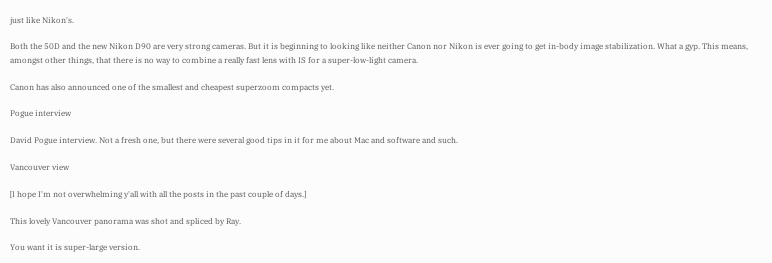just like Nikon's.

Both the 50D and the new Nikon D90 are very strong cameras. But it is beginning to looking like neither Canon nor Nikon is ever going to get in-body image stabilization. What a gyp. This means, amongst other things, that there is no way to combine a really fast lens with IS for a super-low-light camera.

Canon has also announced one of the smallest and cheapest superzoom compacts yet.

Pogue interview

David Pogue interview. Not a fresh one, but there were several good tips in it for me about Mac and software and such.

Vancouver view

[I hope I'm not overwhelming y'all with all the posts in the past couple of days.]

This lovely Vancouver panorama was shot and spliced by Ray.

You want it is super-large version.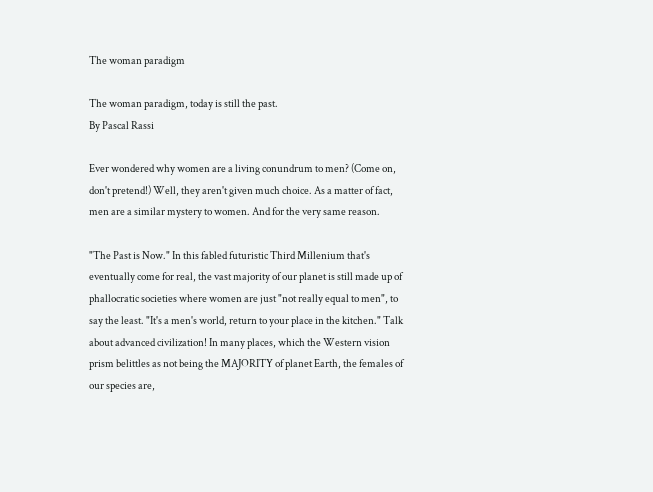The woman paradigm

The woman paradigm, today is still the past.
By Pascal Rassi

Ever wondered why women are a living conundrum to men? (Come on, don't pretend!) Well, they aren't given much choice. As a matter of fact, men are a similar mystery to women. And for the very same reason.

"The Past is Now." In this fabled futuristic Third Millenium that's eventually come for real, the vast majority of our planet is still made up of phallocratic societies where women are just "not really equal to men", to say the least. "It's a men's world, return to your place in the kitchen." Talk about advanced civilization! In many places, which the Western vision prism belittles as not being the MAJORITY of planet Earth, the females of our species are,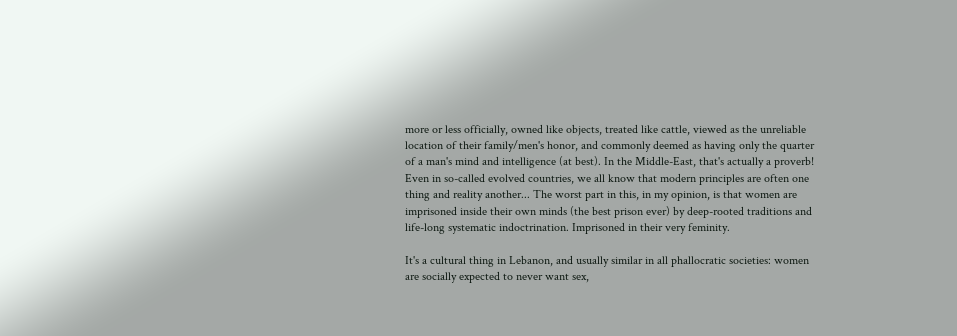more or less officially, owned like objects, treated like cattle, viewed as the unreliable location of their family/men's honor, and commonly deemed as having only the quarter of a man's mind and intelligence (at best). In the Middle-East, that's actually a proverb! Even in so-called evolved countries, we all know that modern principles are often one thing and reality another... The worst part in this, in my opinion, is that women are imprisoned inside their own minds (the best prison ever) by deep-rooted traditions and life-long systematic indoctrination. Imprisoned in their very feminity.

It's a cultural thing in Lebanon, and usually similar in all phallocratic societies: women are socially expected to never want sex,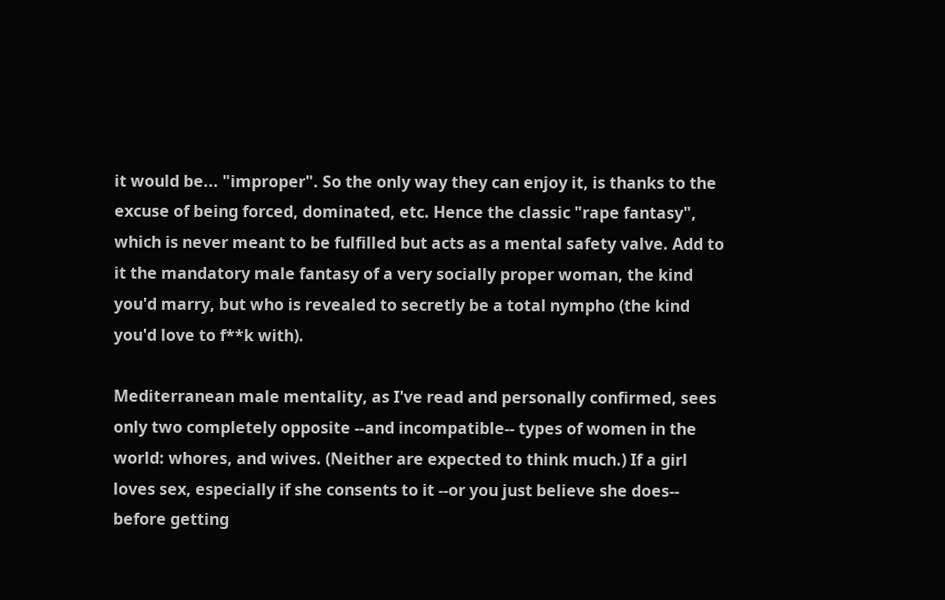it would be... "improper". So the only way they can enjoy it, is thanks to the excuse of being forced, dominated, etc. Hence the classic "rape fantasy", which is never meant to be fulfilled but acts as a mental safety valve. Add to it the mandatory male fantasy of a very socially proper woman, the kind you'd marry, but who is revealed to secretly be a total nympho (the kind you'd love to f**k with).

Mediterranean male mentality, as I've read and personally confirmed, sees only two completely opposite --and incompatible-- types of women in the world: whores, and wives. (Neither are expected to think much.) If a girl loves sex, especially if she consents to it --or you just believe she does-- before getting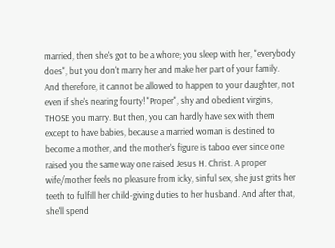married, then she's got to be a whore; you sleep with her, "everybody does", but you don't marry her and make her part of your family. And therefore, it cannot be allowed to happen to your daughter, not even if she's nearing fourty! "Proper", shy and obedient virgins, THOSE you marry. But then, you can hardly have sex with them except to have babies, because a married woman is destined to become a mother, and the mother's figure is taboo ever since one raised you the same way one raised Jesus H. Christ. A proper wife/mother feels no pleasure from icky, sinful sex, she just grits her teeth to fulfill her child-giving duties to her husband. And after that, she'll spend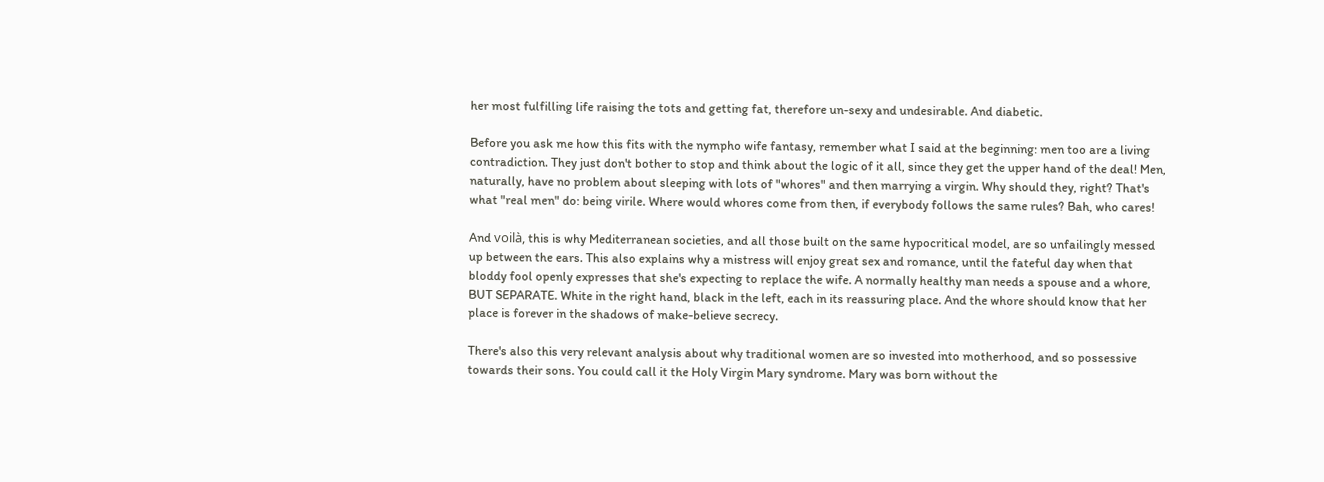her most fulfilling life raising the tots and getting fat, therefore un-sexy and undesirable. And diabetic.

Before you ask me how this fits with the nympho wife fantasy, remember what I said at the beginning: men too are a living contradiction. They just don't bother to stop and think about the logic of it all, since they get the upper hand of the deal! Men, naturally, have no problem about sleeping with lots of "whores" and then marrying a virgin. Why should they, right? That's what "real men" do: being virile. Where would whores come from then, if everybody follows the same rules? Bah, who cares!

And voilà, this is why Mediterranean societies, and all those built on the same hypocritical model, are so unfailingly messed up between the ears. This also explains why a mistress will enjoy great sex and romance, until the fateful day when that bloddy fool openly expresses that she's expecting to replace the wife. A normally healthy man needs a spouse and a whore, BUT SEPARATE. White in the right hand, black in the left, each in its reassuring place. And the whore should know that her place is forever in the shadows of make-believe secrecy.

There's also this very relevant analysis about why traditional women are so invested into motherhood, and so possessive towards their sons. You could call it the Holy Virgin Mary syndrome. Mary was born without the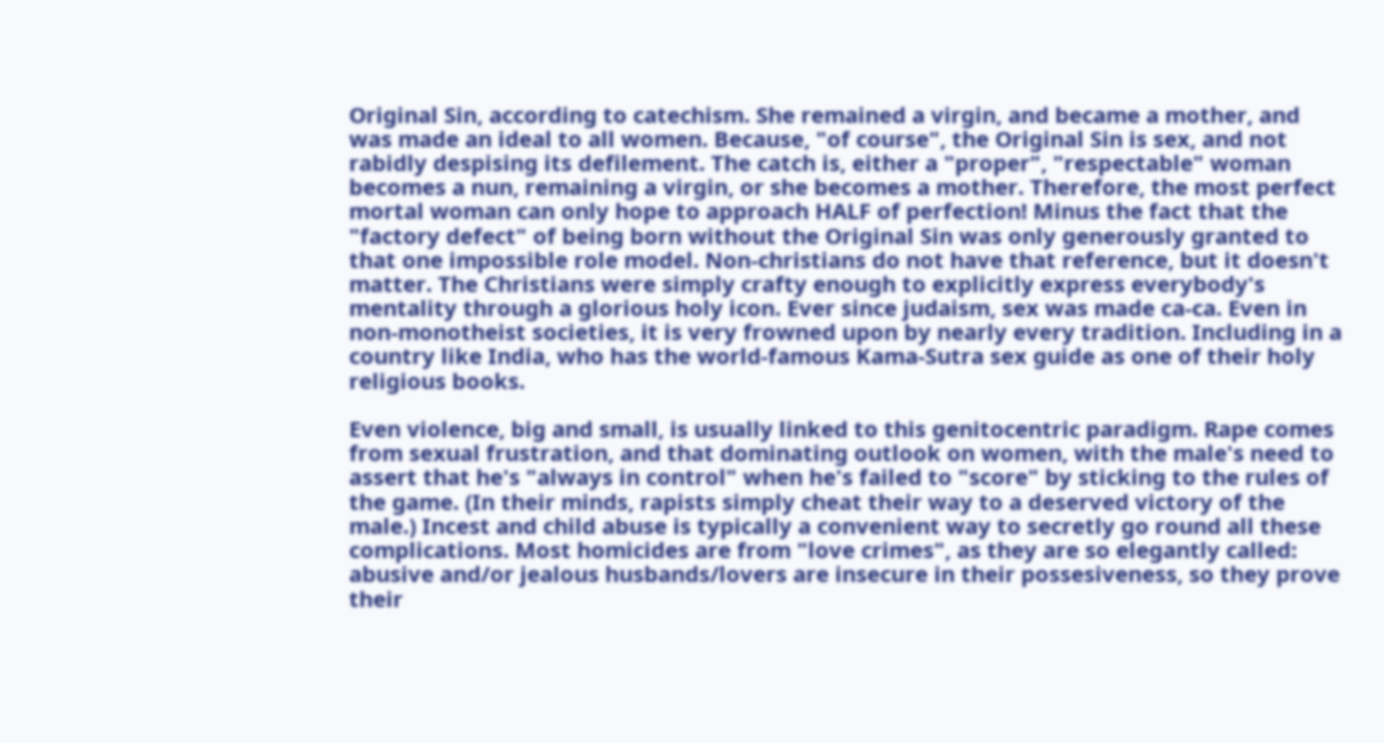Original Sin, according to catechism. She remained a virgin, and became a mother, and was made an ideal to all women. Because, "of course", the Original Sin is sex, and not rabidly despising its defilement. The catch is, either a "proper", "respectable" woman becomes a nun, remaining a virgin, or she becomes a mother. Therefore, the most perfect mortal woman can only hope to approach HALF of perfection! Minus the fact that the "factory defect" of being born without the Original Sin was only generously granted to that one impossible role model. Non-christians do not have that reference, but it doesn't matter. The Christians were simply crafty enough to explicitly express everybody's mentality through a glorious holy icon. Ever since judaism, sex was made ca-ca. Even in non-monotheist societies, it is very frowned upon by nearly every tradition. Including in a country like India, who has the world-famous Kama-Sutra sex guide as one of their holy religious books.

Even violence, big and small, is usually linked to this genitocentric paradigm. Rape comes from sexual frustration, and that dominating outlook on women, with the male's need to assert that he's "always in control" when he's failed to "score" by sticking to the rules of the game. (In their minds, rapists simply cheat their way to a deserved victory of the male.) Incest and child abuse is typically a convenient way to secretly go round all these complications. Most homicides are from "love crimes", as they are so elegantly called: abusive and/or jealous husbands/lovers are insecure in their possesiveness, so they prove their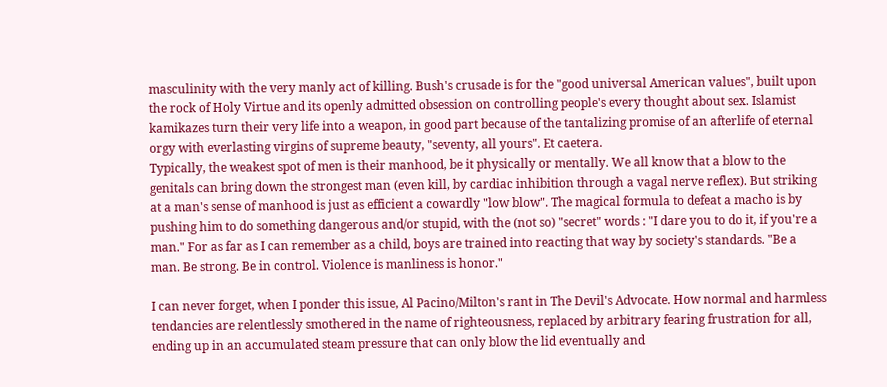masculinity with the very manly act of killing. Bush's crusade is for the "good universal American values", built upon the rock of Holy Virtue and its openly admitted obsession on controlling people's every thought about sex. Islamist kamikazes turn their very life into a weapon, in good part because of the tantalizing promise of an afterlife of eternal orgy with everlasting virgins of supreme beauty, "seventy, all yours". Et caetera.
Typically, the weakest spot of men is their manhood, be it physically or mentally. We all know that a blow to the genitals can bring down the strongest man (even kill, by cardiac inhibition through a vagal nerve reflex). But striking at a man's sense of manhood is just as efficient a cowardly "low blow". The magical formula to defeat a macho is by pushing him to do something dangerous and/or stupid, with the (not so) "secret" words : "I dare you to do it, if you're a man." For as far as I can remember as a child, boys are trained into reacting that way by society's standards. "Be a man. Be strong. Be in control. Violence is manliness is honor."

I can never forget, when I ponder this issue, Al Pacino/Milton's rant in The Devil's Advocate. How normal and harmless tendancies are relentlessly smothered in the name of righteousness, replaced by arbitrary fearing frustration for all, ending up in an accumulated steam pressure that can only blow the lid eventually and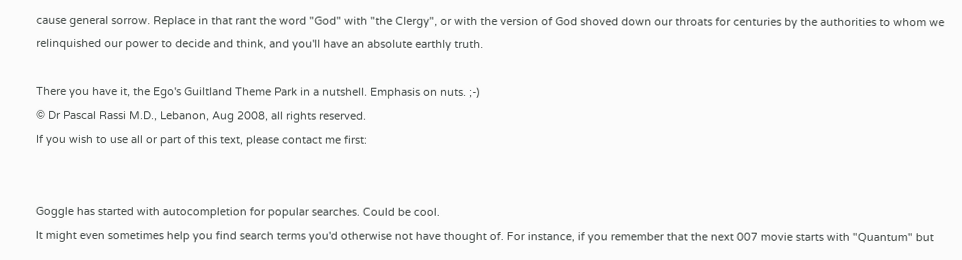cause general sorrow. Replace in that rant the word "God" with "the Clergy", or with the version of God shoved down our throats for centuries by the authorities to whom we relinquished our power to decide and think, and you'll have an absolute earthly truth.

There you have it, the Ego's Guiltland Theme Park in a nutshell. Emphasis on nuts. ;-)
© Dr Pascal Rassi M.D., Lebanon, Aug 2008, all rights reserved.
If you wish to use all or part of this text, please contact me first:


Goggle has started with autocompletion for popular searches. Could be cool.
It might even sometimes help you find search terms you'd otherwise not have thought of. For instance, if you remember that the next 007 movie starts with "Quantum" but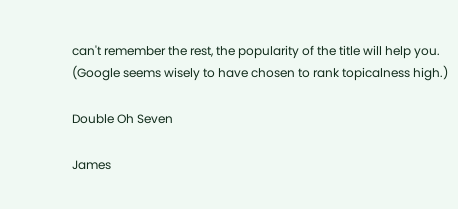can't remember the rest, the popularity of the title will help you.
(Google seems wisely to have chosen to rank topicalness high.)

Double Oh Seven

James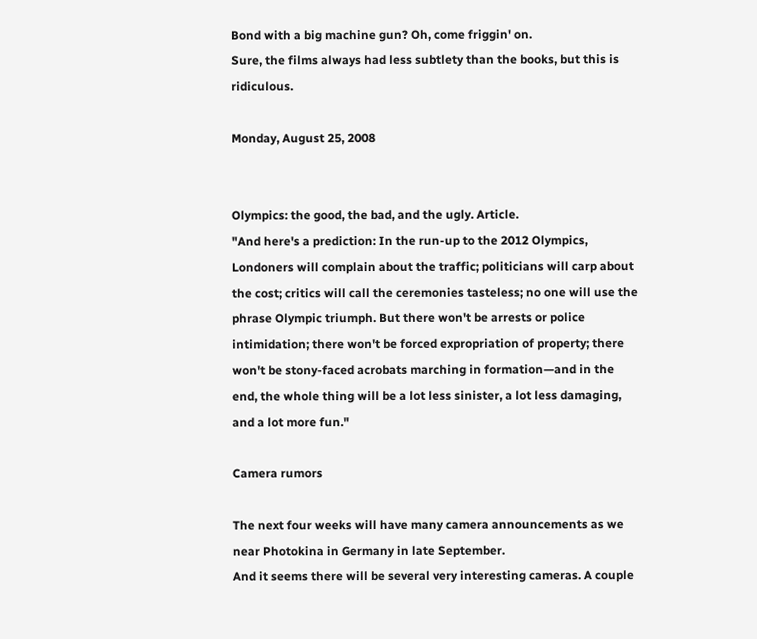Bond with a big machine gun? Oh, come friggin' on.
Sure, the films always had less subtlety than the books, but this is ridiculous.

Monday, August 25, 2008


Olympics: the good, the bad, and the ugly. Article.
"And here's a prediction: In the run-up to the 2012 Olympics, Londoners will complain about the traffic; politicians will carp about the cost; critics will call the ceremonies tasteless; no one will use the phrase Olympic triumph. But there won't be arrests or police intimidation; there won't be forced expropriation of property; there won't be stony-faced acrobats marching in formation—and in the end, the whole thing will be a lot less sinister, a lot less damaging, and a lot more fun."

Camera rumors

The next four weeks will have many camera announcements as we near Photokina in Germany in late September.
And it seems there will be several very interesting cameras. A couple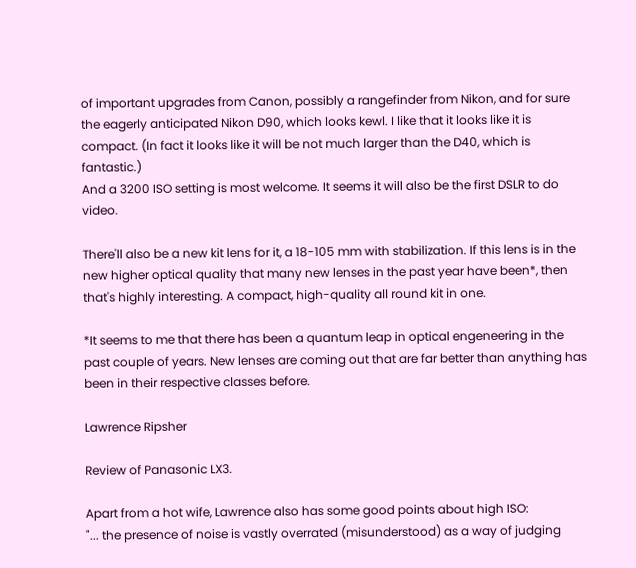of important upgrades from Canon, possibly a rangefinder from Nikon, and for sure the eagerly anticipated Nikon D90, which looks kewl. I like that it looks like it is compact. (In fact it looks like it will be not much larger than the D40, which is fantastic.)
And a 3200 ISO setting is most welcome. It seems it will also be the first DSLR to do video.

There'll also be a new kit lens for it, a 18-105 mm with stabilization. If this lens is in the new higher optical quality that many new lenses in the past year have been*, then that's highly interesting. A compact, high-quality all round kit in one.

*It seems to me that there has been a quantum leap in optical engeneering in the past couple of years. New lenses are coming out that are far better than anything has been in their respective classes before.

Lawrence Ripsher

Review of Panasonic LX3.

Apart from a hot wife, Lawrence also has some good points about high ISO:
"... the presence of noise is vastly overrated (misunderstood) as a way of judging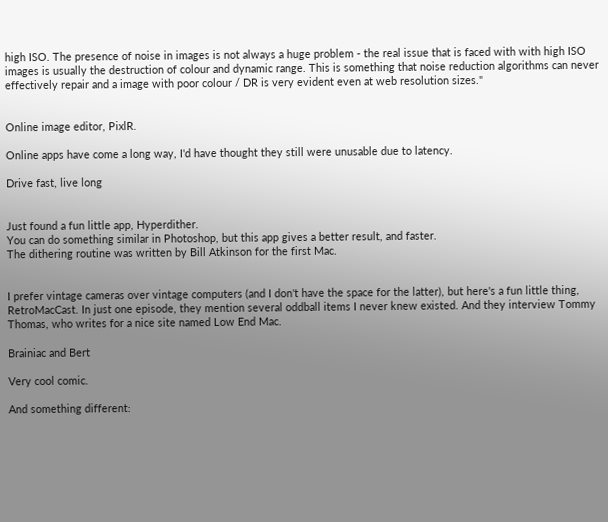high ISO. The presence of noise in images is not always a huge problem - the real issue that is faced with with high ISO images is usually the destruction of colour and dynamic range. This is something that noise reduction algorithms can never effectively repair and a image with poor colour / DR is very evident even at web resolution sizes."


Online image editor, PixlR.

Online apps have come a long way, I'd have thought they still were unusable due to latency.

Drive fast, live long


Just found a fun little app, Hyperdither.
You can do something similar in Photoshop, but this app gives a better result, and faster.
The dithering routine was written by Bill Atkinson for the first Mac.


I prefer vintage cameras over vintage computers (and I don't have the space for the latter), but here's a fun little thing, RetroMacCast. In just one episode, they mention several oddball items I never knew existed. And they interview Tommy Thomas, who writes for a nice site named Low End Mac.

Brainiac and Bert

Very cool comic.

And something different: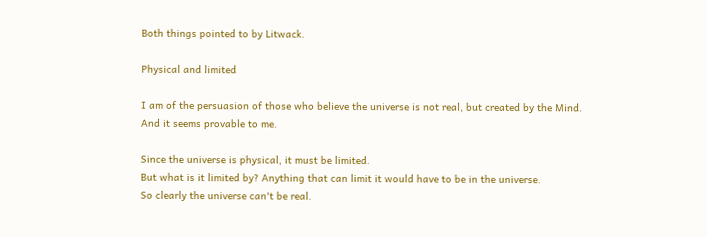Both things pointed to by Litwack.

Physical and limited

I am of the persuasion of those who believe the universe is not real, but created by the Mind.
And it seems provable to me.

Since the universe is physical, it must be limited.
But what is it limited by? Anything that can limit it would have to be in the universe.
So clearly the universe can't be real.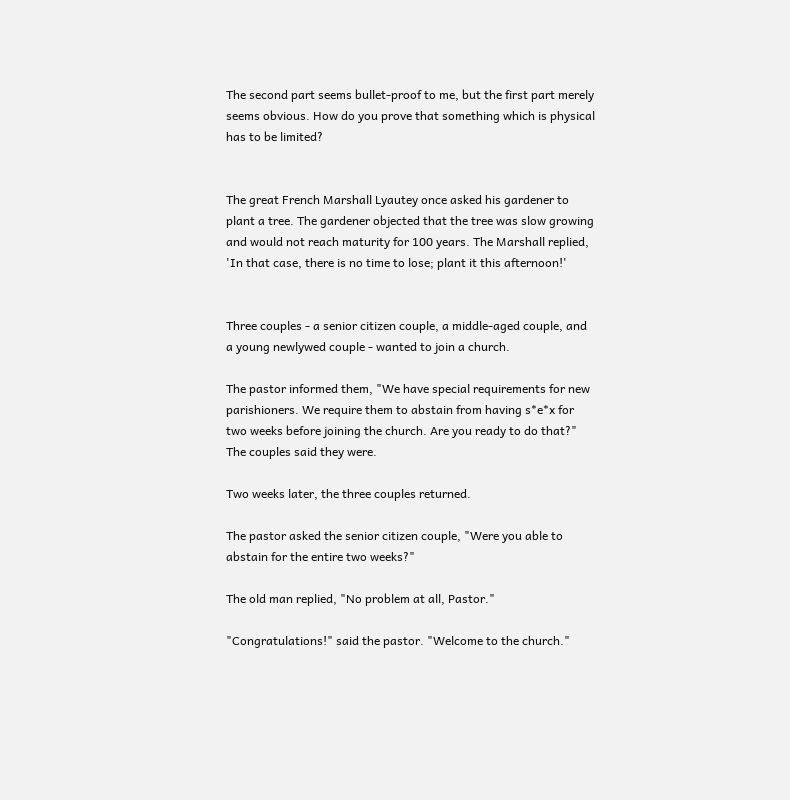The second part seems bullet-proof to me, but the first part merely seems obvious. How do you prove that something which is physical has to be limited?


The great French Marshall Lyautey once asked his gardener to plant a tree. The gardener objected that the tree was slow growing and would not reach maturity for 100 years. The Marshall replied, 'In that case, there is no time to lose; plant it this afternoon!'


Three couples - a senior citizen couple, a middle-aged couple, and a young newlywed couple - wanted to join a church.

The pastor informed them, "We have special requirements for new parishioners. We require them to abstain from having s*e*x for two weeks before joining the church. Are you ready to do that?" The couples said they were.

Two weeks later, the three couples returned.

The pastor asked the senior citizen couple, "Were you able to abstain for the entire two weeks?"

The old man replied, "No problem at all, Pastor."

"Congratulations!" said the pastor. "Welcome to the church."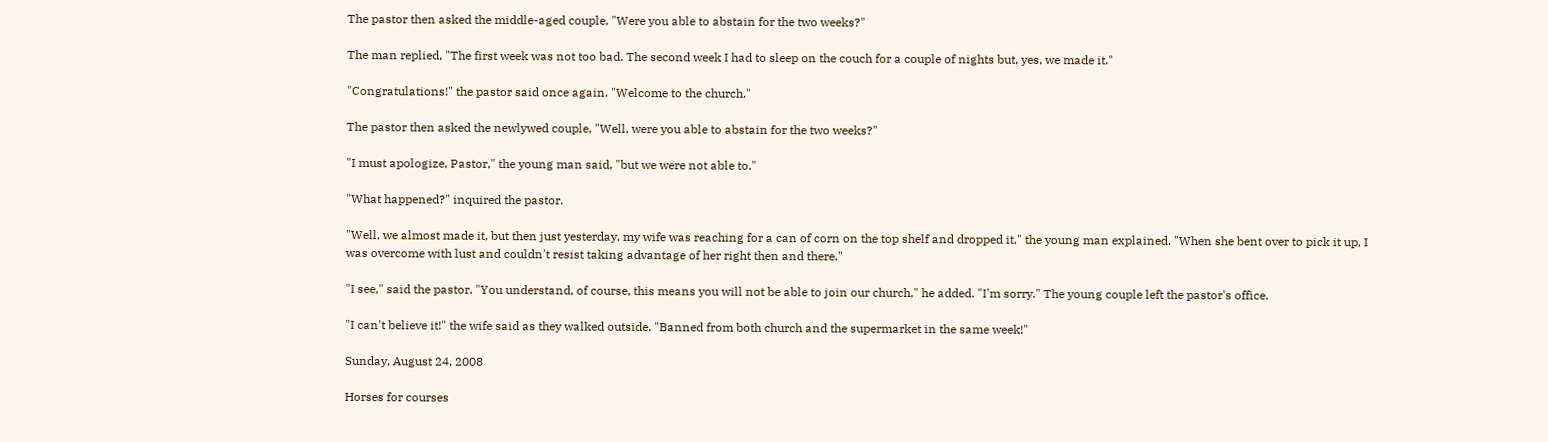The pastor then asked the middle-aged couple, "Were you able to abstain for the two weeks?"

The man replied, "The first week was not too bad. The second week I had to sleep on the couch for a couple of nights but, yes, we made it."

"Congratulations!" the pastor said once again. "Welcome to the church."

The pastor then asked the newlywed couple, "Well, were you able to abstain for the two weeks?"

"I must apologize, Pastor," the young man said, "but we were not able to."

"What happened?" inquired the pastor.

"Well, we almost made it, but then just yesterday, my wife was reaching for a can of corn on the top shelf and dropped it," the young man explained. "When she bent over to pick it up, I was overcome with lust and couldn't resist taking advantage of her right then and there."

"I see," said the pastor. "You understand, of course, this means you will not be able to join our church," he added. "I'm sorry." The young couple left the pastor's office.

"I can't believe it!" the wife said as they walked outside. "Banned from both church and the supermarket in the same week!"

Sunday, August 24, 2008

Horses for courses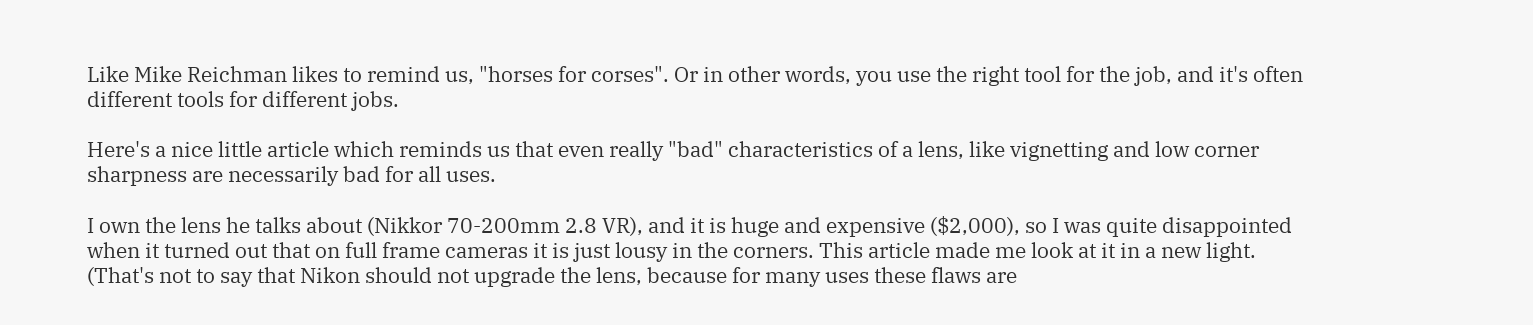Like Mike Reichman likes to remind us, "horses for corses". Or in other words, you use the right tool for the job, and it's often different tools for different jobs.

Here's a nice little article which reminds us that even really "bad" characteristics of a lens, like vignetting and low corner sharpness are necessarily bad for all uses.

I own the lens he talks about (Nikkor 70-200mm 2.8 VR), and it is huge and expensive ($2,000), so I was quite disappointed when it turned out that on full frame cameras it is just lousy in the corners. This article made me look at it in a new light.
(That's not to say that Nikon should not upgrade the lens, because for many uses these flaws are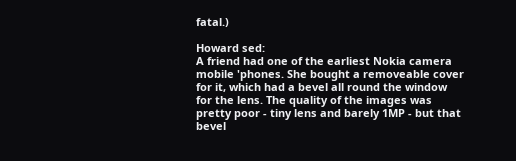fatal.)

Howard sed:
A friend had one of the earliest Nokia camera mobile 'phones. She bought a removeable cover for it, which had a bevel all round the window for the lens. The quality of the images was pretty poor - tiny lens and barely 1MP - but that bevel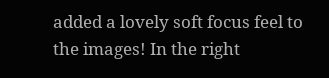added a lovely soft focus feel to the images! In the right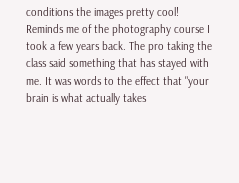conditions the images pretty cool!
Reminds me of the photography course I took a few years back. The pro taking the class said something that has stayed with me. It was words to the effect that "your brain is what actually takes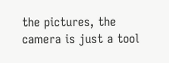the pictures, the camera is just a tool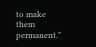to make them permanent."